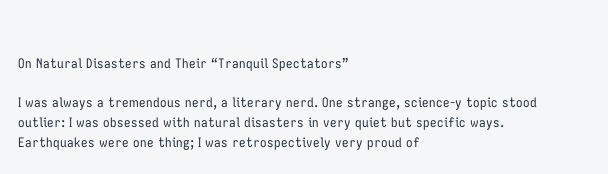On Natural Disasters and Their “Tranquil Spectators”

I was always a tremendous nerd, a literary nerd. One strange, science-y topic stood outlier: I was obsessed with natural disasters in very quiet but specific ways. Earthquakes were one thing; I was retrospectively very proud of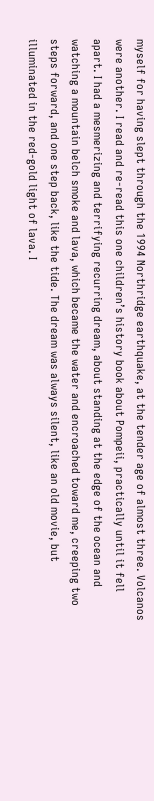myself for having slept through the 1994 Northridge earthquake, at the tender age of almost three. Volcanos were another. I read and re-read this one children’s history book about Pompeii, practically until it fell apart. I had a mesmerizing and terrifying recurring dream, about standing at the edge of the ocean and watching a mountain belch smoke and lava, which became the water and encroached toward me, creeping two steps forward, and one step back, like the tide. The dream was always silent, like an old movie, but illuminated in the red-gold light of lava. I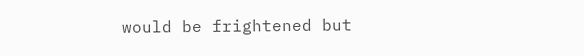would be frightened but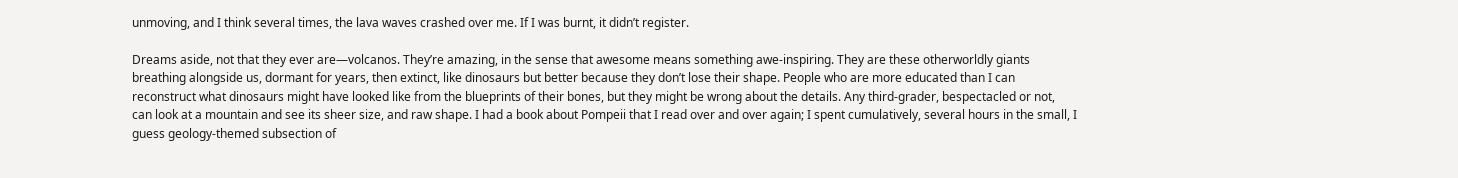unmoving, and I think several times, the lava waves crashed over me. If I was burnt, it didn’t register.

Dreams aside, not that they ever are—volcanos. They’re amazing, in the sense that awesome means something awe-inspiring. They are these otherworldly giants breathing alongside us, dormant for years, then extinct, like dinosaurs but better because they don’t lose their shape. People who are more educated than I can reconstruct what dinosaurs might have looked like from the blueprints of their bones, but they might be wrong about the details. Any third-grader, bespectacled or not, can look at a mountain and see its sheer size, and raw shape. I had a book about Pompeii that I read over and over again; I spent cumulatively, several hours in the small, I guess geology-themed subsection of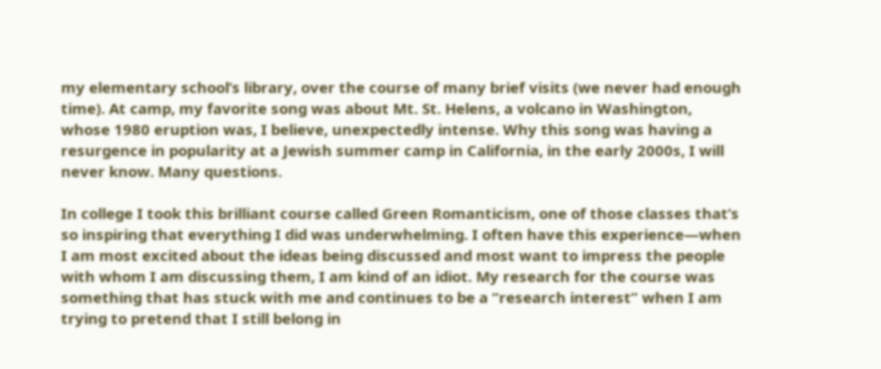my elementary school’s library, over the course of many brief visits (we never had enough time). At camp, my favorite song was about Mt. St. Helens, a volcano in Washington, whose 1980 eruption was, I believe, unexpectedly intense. Why this song was having a resurgence in popularity at a Jewish summer camp in California, in the early 2000s, I will never know. Many questions.

In college I took this brilliant course called Green Romanticism, one of those classes that’s so inspiring that everything I did was underwhelming. I often have this experience—when I am most excited about the ideas being discussed and most want to impress the people with whom I am discussing them, I am kind of an idiot. My research for the course was something that has stuck with me and continues to be a “research interest” when I am trying to pretend that I still belong in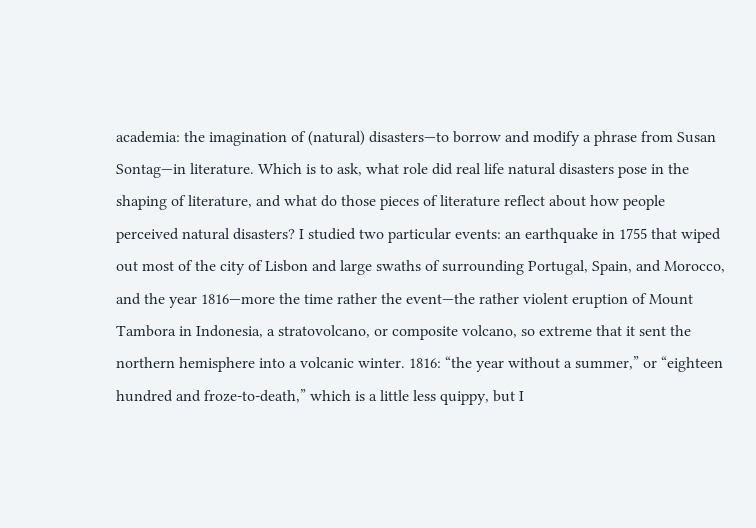academia: the imagination of (natural) disasters—to borrow and modify a phrase from Susan Sontag—in literature. Which is to ask, what role did real life natural disasters pose in the shaping of literature, and what do those pieces of literature reflect about how people perceived natural disasters? I studied two particular events: an earthquake in 1755 that wiped out most of the city of Lisbon and large swaths of surrounding Portugal, Spain, and Morocco, and the year 1816—more the time rather the event—the rather violent eruption of Mount Tambora in Indonesia, a stratovolcano, or composite volcano, so extreme that it sent the northern hemisphere into a volcanic winter. 1816: “the year without a summer,” or “eighteen hundred and froze-to-death,” which is a little less quippy, but I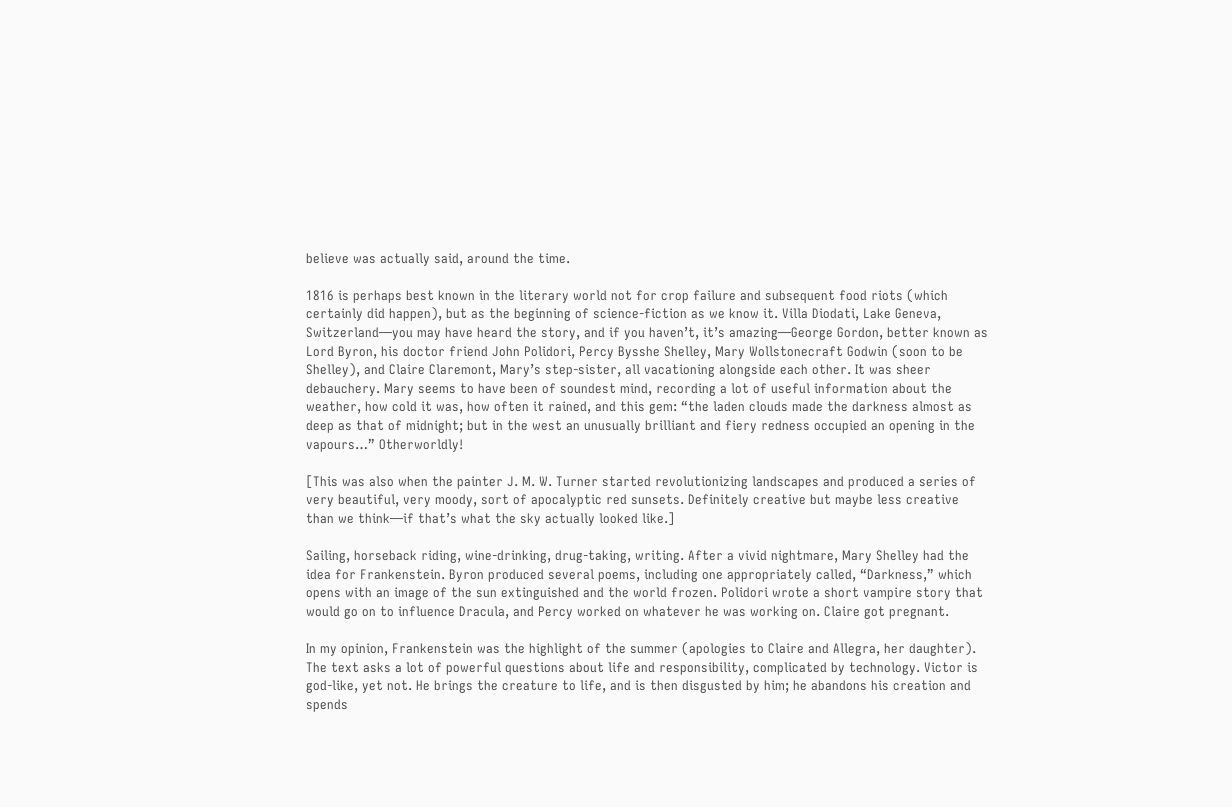believe was actually said, around the time.

1816 is perhaps best known in the literary world not for crop failure and subsequent food riots (which certainly did happen), but as the beginning of science-fiction as we know it. Villa Diodati, Lake Geneva, Switzerland—you may have heard the story, and if you haven’t, it’s amazing—George Gordon, better known as Lord Byron, his doctor friend John Polidori, Percy Bysshe Shelley, Mary Wollstonecraft Godwin (soon to be Shelley), and Claire Claremont, Mary’s step-sister, all vacationing alongside each other. It was sheer debauchery. Mary seems to have been of soundest mind, recording a lot of useful information about the weather, how cold it was, how often it rained, and this gem: “the laden clouds made the darkness almost as deep as that of midnight; but in the west an unusually brilliant and fiery redness occupied an opening in the vapours…” Otherworldly!

[This was also when the painter J. M. W. Turner started revolutionizing landscapes and produced a series of very beautiful, very moody, sort of apocalyptic red sunsets. Definitely creative but maybe less creative than we think—if that’s what the sky actually looked like.]

Sailing, horseback riding, wine-drinking, drug-taking, writing. After a vivid nightmare, Mary Shelley had the idea for Frankenstein. Byron produced several poems, including one appropriately called, “Darkness,” which opens with an image of the sun extinguished and the world frozen. Polidori wrote a short vampire story that would go on to influence Dracula, and Percy worked on whatever he was working on. Claire got pregnant.

In my opinion, Frankenstein was the highlight of the summer (apologies to Claire and Allegra, her daughter). The text asks a lot of powerful questions about life and responsibility, complicated by technology. Victor is god-like, yet not. He brings the creature to life, and is then disgusted by him; he abandons his creation and spends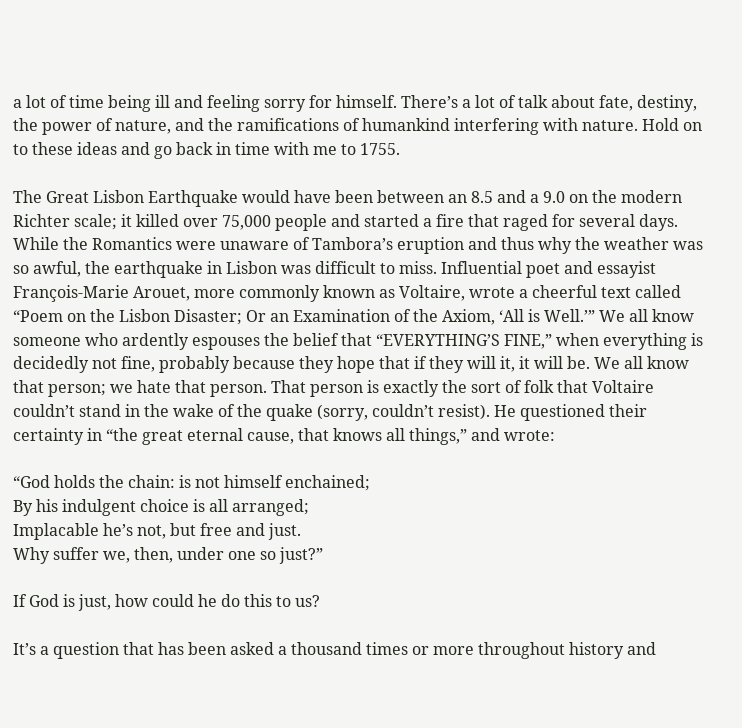a lot of time being ill and feeling sorry for himself. There’s a lot of talk about fate, destiny, the power of nature, and the ramifications of humankind interfering with nature. Hold on to these ideas and go back in time with me to 1755.

The Great Lisbon Earthquake would have been between an 8.5 and a 9.0 on the modern Richter scale; it killed over 75,000 people and started a fire that raged for several days. While the Romantics were unaware of Tambora’s eruption and thus why the weather was so awful, the earthquake in Lisbon was difficult to miss. Influential poet and essayist François-Marie Arouet, more commonly known as Voltaire, wrote a cheerful text called “Poem on the Lisbon Disaster; Or an Examination of the Axiom, ‘All is Well.’” We all know someone who ardently espouses the belief that “EVERYTHING’S FINE,” when everything is decidedly not fine, probably because they hope that if they will it, it will be. We all know that person; we hate that person. That person is exactly the sort of folk that Voltaire couldn’t stand in the wake of the quake (sorry, couldn’t resist). He questioned their certainty in “the great eternal cause, that knows all things,” and wrote:

“God holds the chain: is not himself enchained;
By his indulgent choice is all arranged;
Implacable he’s not, but free and just.
Why suffer we, then, under one so just?”

If God is just, how could he do this to us?

It’s a question that has been asked a thousand times or more throughout history and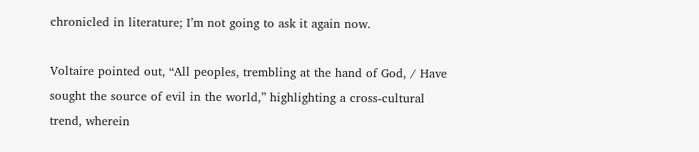chronicled in literature; I’m not going to ask it again now.

Voltaire pointed out, “All peoples, trembling at the hand of God, / Have sought the source of evil in the world,” highlighting a cross-cultural trend, wherein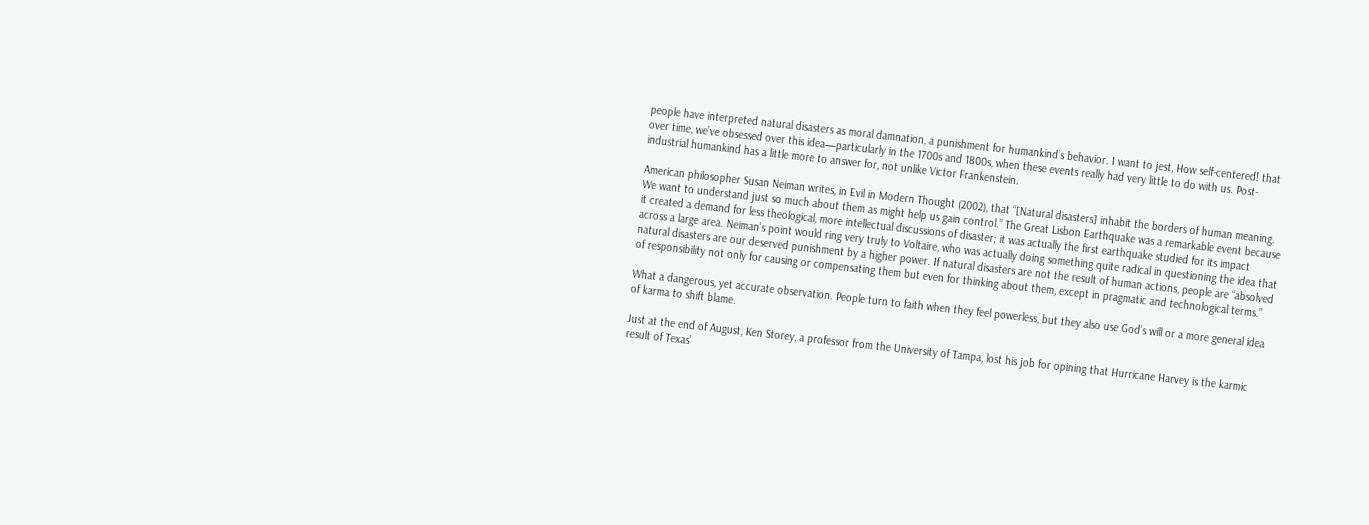people have interpreted natural disasters as moral damnation, a punishment for humankind’s behavior. I want to jest, How self-centered! that over time, we’ve obsessed over this idea—particularly in the 1700s and 1800s, when these events really had very little to do with us. Post-industrial humankind has a little more to answer for, not unlike Victor Frankenstein.

American philosopher Susan Neiman writes, in Evil in Modern Thought (2002), that “[Natural disasters] inhabit the borders of human meaning. We want to understand just so much about them as might help us gain control.” The Great Lisbon Earthquake was a remarkable event because it created a demand for less theological, more intellectual discussions of disaster; it was actually the first earthquake studied for its impact across a large area. Neiman’s point would ring very truly to Voltaire, who was actually doing something quite radical in questioning the idea that natural disasters are our deserved punishment by a higher power. If natural disasters are not the result of human actions, people are “absolved of responsibility not only for causing or compensating them but even for thinking about them, except in pragmatic and technological terms.”

What a dangerous, yet accurate observation. People turn to faith when they feel powerless, but they also use God’s will or a more general idea of karma to shift blame.

Just at the end of August, Ken Storey, a professor from the University of Tampa, lost his job for opining that Hurricane Harvey is the karmic result of Texas’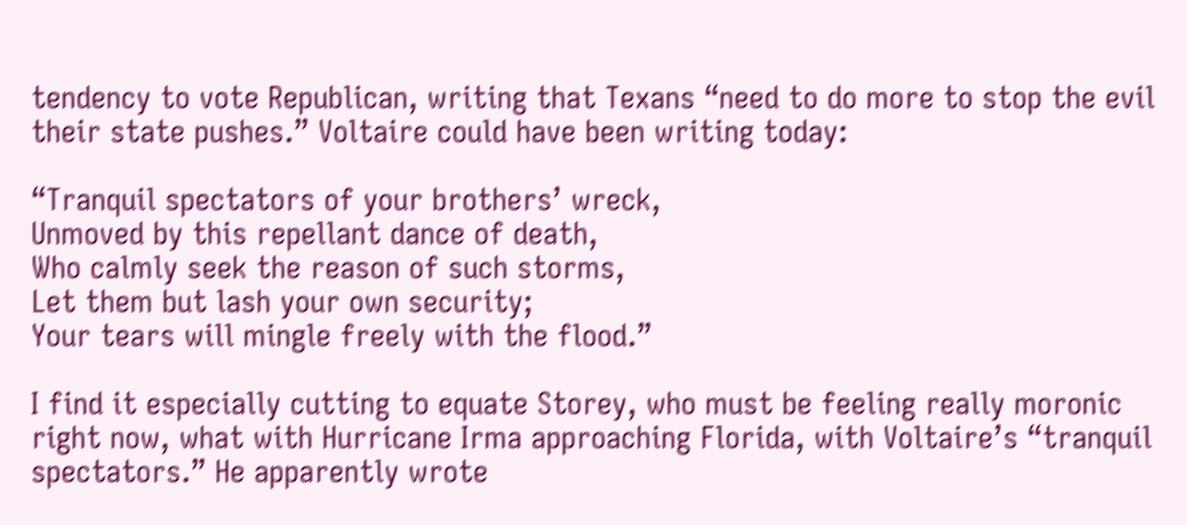tendency to vote Republican, writing that Texans “need to do more to stop the evil their state pushes.” Voltaire could have been writing today:

“Tranquil spectators of your brothers’ wreck,
Unmoved by this repellant dance of death,
Who calmly seek the reason of such storms,
Let them but lash your own security;
Your tears will mingle freely with the flood.”

I find it especially cutting to equate Storey, who must be feeling really moronic right now, what with Hurricane Irma approaching Florida, with Voltaire’s “tranquil spectators.” He apparently wrote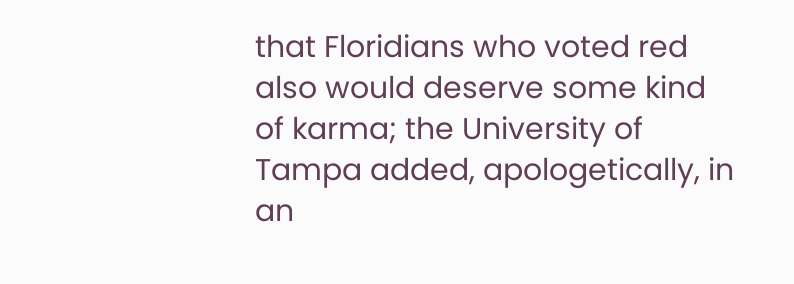that Floridians who voted red also would deserve some kind of karma; the University of Tampa added, apologetically, in an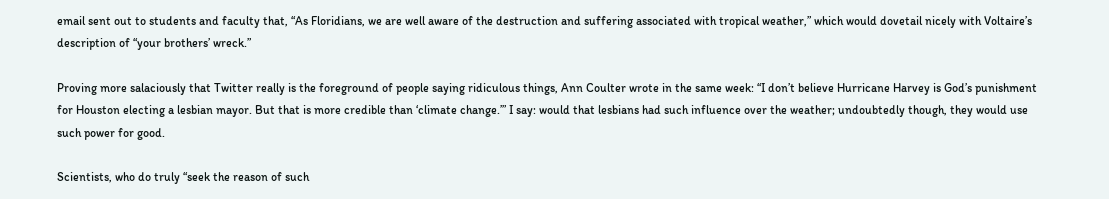email sent out to students and faculty that, “As Floridians, we are well aware of the destruction and suffering associated with tropical weather,” which would dovetail nicely with Voltaire’s description of “your brothers’ wreck.”

Proving more salaciously that Twitter really is the foreground of people saying ridiculous things, Ann Coulter wrote in the same week: “I don’t believe Hurricane Harvey is God’s punishment for Houston electing a lesbian mayor. But that is more credible than ‘climate change.’” I say: would that lesbians had such influence over the weather; undoubtedly though, they would use such power for good.

Scientists, who do truly “seek the reason of such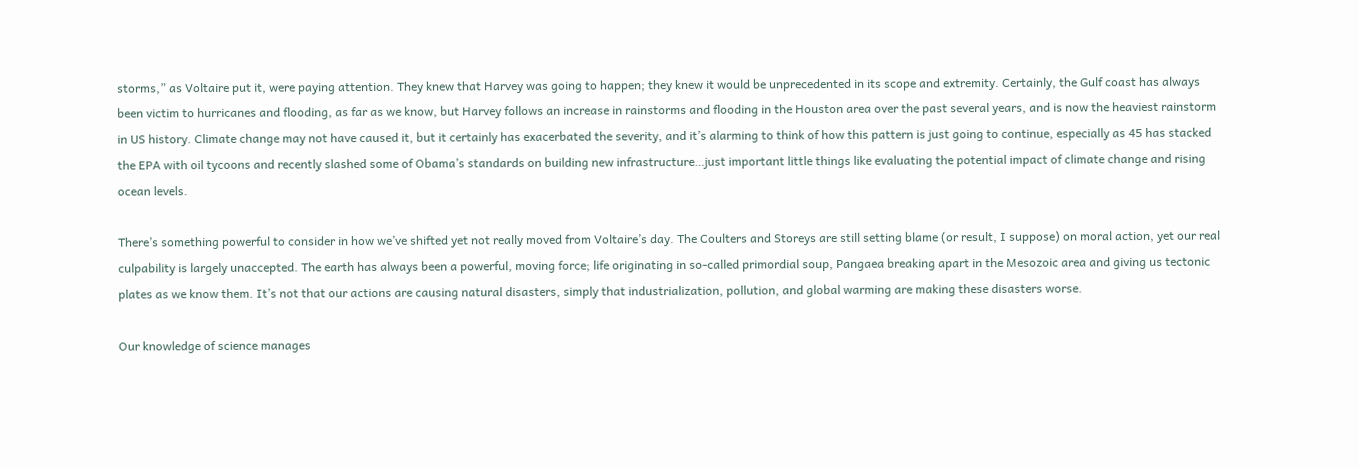storms,” as Voltaire put it, were paying attention. They knew that Harvey was going to happen; they knew it would be unprecedented in its scope and extremity. Certainly, the Gulf coast has always been victim to hurricanes and flooding, as far as we know, but Harvey follows an increase in rainstorms and flooding in the Houston area over the past several years, and is now the heaviest rainstorm in US history. Climate change may not have caused it, but it certainly has exacerbated the severity, and it’s alarming to think of how this pattern is just going to continue, especially as 45 has stacked the EPA with oil tycoons and recently slashed some of Obama’s standards on building new infrastructure…just important little things like evaluating the potential impact of climate change and rising ocean levels.

There’s something powerful to consider in how we’ve shifted yet not really moved from Voltaire’s day. The Coulters and Storeys are still setting blame (or result, I suppose) on moral action, yet our real culpability is largely unaccepted. The earth has always been a powerful, moving force; life originating in so-called primordial soup, Pangaea breaking apart in the Mesozoic area and giving us tectonic plates as we know them. It’s not that our actions are causing natural disasters, simply that industrialization, pollution, and global warming are making these disasters worse.

Our knowledge of science manages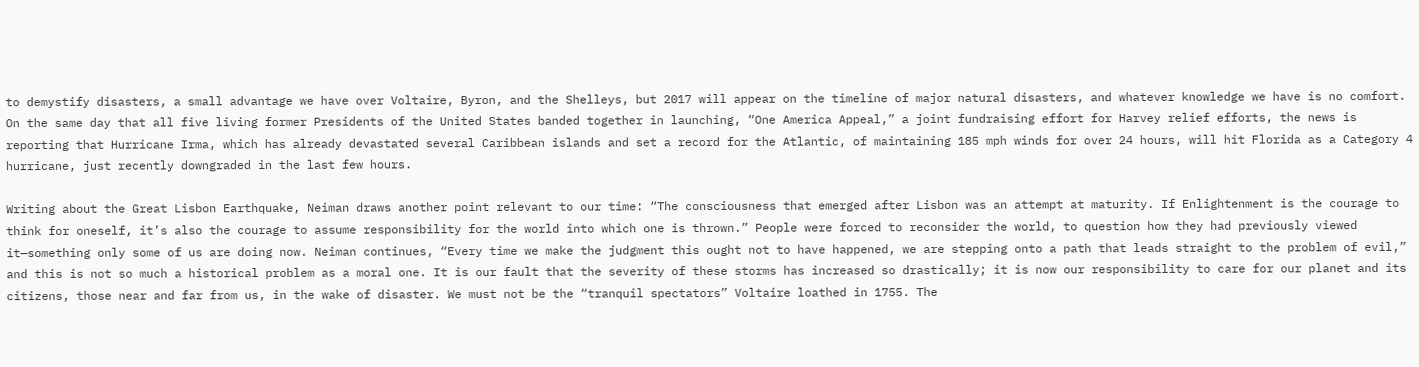to demystify disasters, a small advantage we have over Voltaire, Byron, and the Shelleys, but 2017 will appear on the timeline of major natural disasters, and whatever knowledge we have is no comfort. On the same day that all five living former Presidents of the United States banded together in launching, “One America Appeal,” a joint fundraising effort for Harvey relief efforts, the news is reporting that Hurricane Irma, which has already devastated several Caribbean islands and set a record for the Atlantic, of maintaining 185 mph winds for over 24 hours, will hit Florida as a Category 4 hurricane, just recently downgraded in the last few hours.

Writing about the Great Lisbon Earthquake, Neiman draws another point relevant to our time: “The consciousness that emerged after Lisbon was an attempt at maturity. If Enlightenment is the courage to think for oneself, it’s also the courage to assume responsibility for the world into which one is thrown.” People were forced to reconsider the world, to question how they had previously viewed it—something only some of us are doing now. Neiman continues, “Every time we make the judgment this ought not to have happened, we are stepping onto a path that leads straight to the problem of evil,” and this is not so much a historical problem as a moral one. It is our fault that the severity of these storms has increased so drastically; it is now our responsibility to care for our planet and its citizens, those near and far from us, in the wake of disaster. We must not be the “tranquil spectators” Voltaire loathed in 1755. The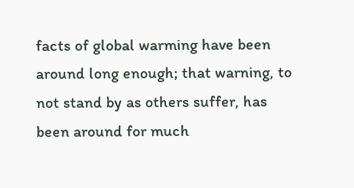facts of global warming have been around long enough; that warning, to not stand by as others suffer, has been around for much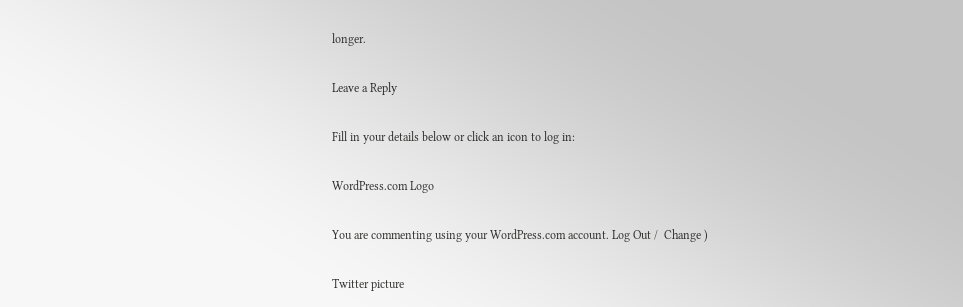longer.

Leave a Reply

Fill in your details below or click an icon to log in:

WordPress.com Logo

You are commenting using your WordPress.com account. Log Out /  Change )

Twitter picture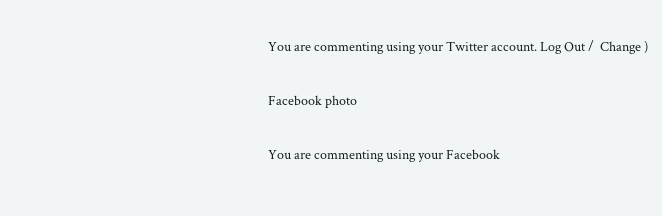You are commenting using your Twitter account. Log Out /  Change )

Facebook photo

You are commenting using your Facebook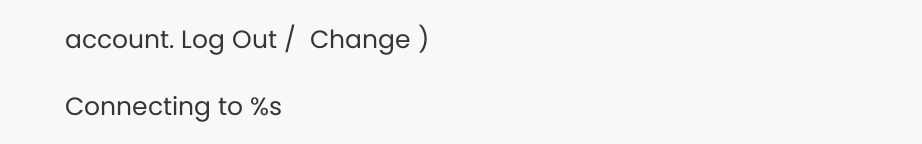account. Log Out /  Change )

Connecting to %s